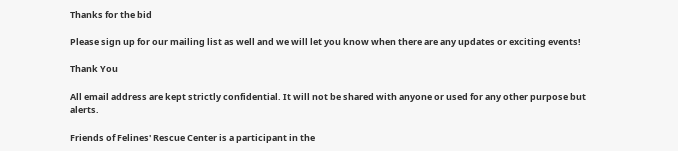Thanks for the bid

Please sign up for our mailing list as well and we will let you know when there are any updates or exciting events!

Thank You

All email address are kept strictly confidential. It will not be shared with anyone or used for any other purpose but alerts.

Friends of Felines' Rescue Center is a participant in the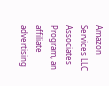Amazon Services LLC Associates Program, an affiliate advertising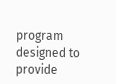program
designed to provide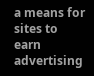a means for sites to earn advertising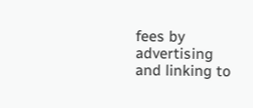fees by advertising and linking to